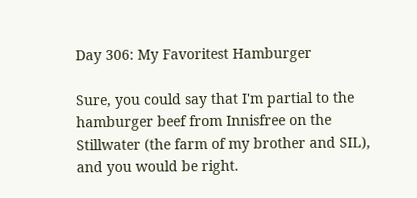Day 306: My Favoritest Hamburger

Sure, you could say that I'm partial to the hamburger beef from Innisfree on the Stillwater (the farm of my brother and SIL), and you would be right.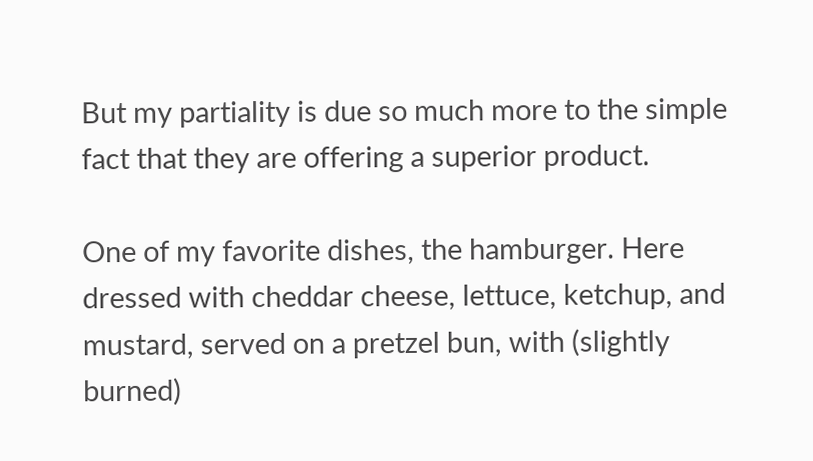But my partiality is due so much more to the simple fact that they are offering a superior product.

One of my favorite dishes, the hamburger. Here dressed with cheddar cheese, lettuce, ketchup, and mustard, served on a pretzel bun, with (slightly burned)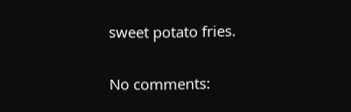sweet potato fries.

No comments: